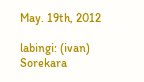May. 19th, 2012

labingi: (ivan)
Sorekara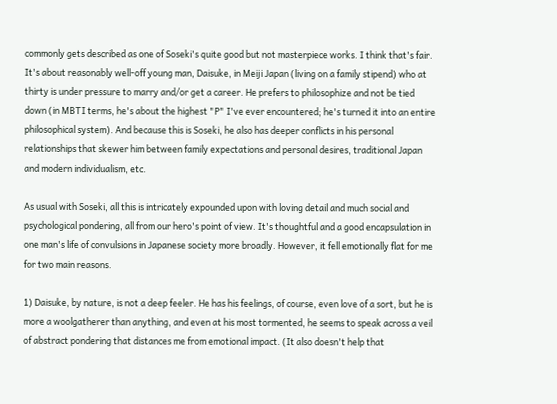commonly gets described as one of Soseki's quite good but not masterpiece works. I think that's fair. It's about reasonably well-off young man, Daisuke, in Meiji Japan (living on a family stipend) who at thirty is under pressure to marry and/or get a career. He prefers to philosophize and not be tied down (in MBTI terms, he's about the highest "P" I've ever encountered; he's turned it into an entire philosophical system). And because this is Soseki, he also has deeper conflicts in his personal relationships that skewer him between family expectations and personal desires, traditional Japan and modern individualism, etc.

As usual with Soseki, all this is intricately expounded upon with loving detail and much social and psychological pondering, all from our hero's point of view. It's thoughtful and a good encapsulation in one man's life of convulsions in Japanese society more broadly. However, it fell emotionally flat for me for two main reasons.

1) Daisuke, by nature, is not a deep feeler. He has his feelings, of course, even love of a sort, but he is more a woolgatherer than anything, and even at his most tormented, he seems to speak across a veil of abstract pondering that distances me from emotional impact. (It also doesn't help that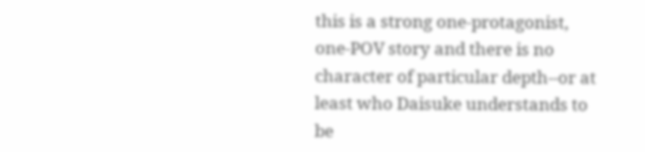this is a strong one-protagonist, one-POV story and there is no character of particular depth--or at least who Daisuke understands to be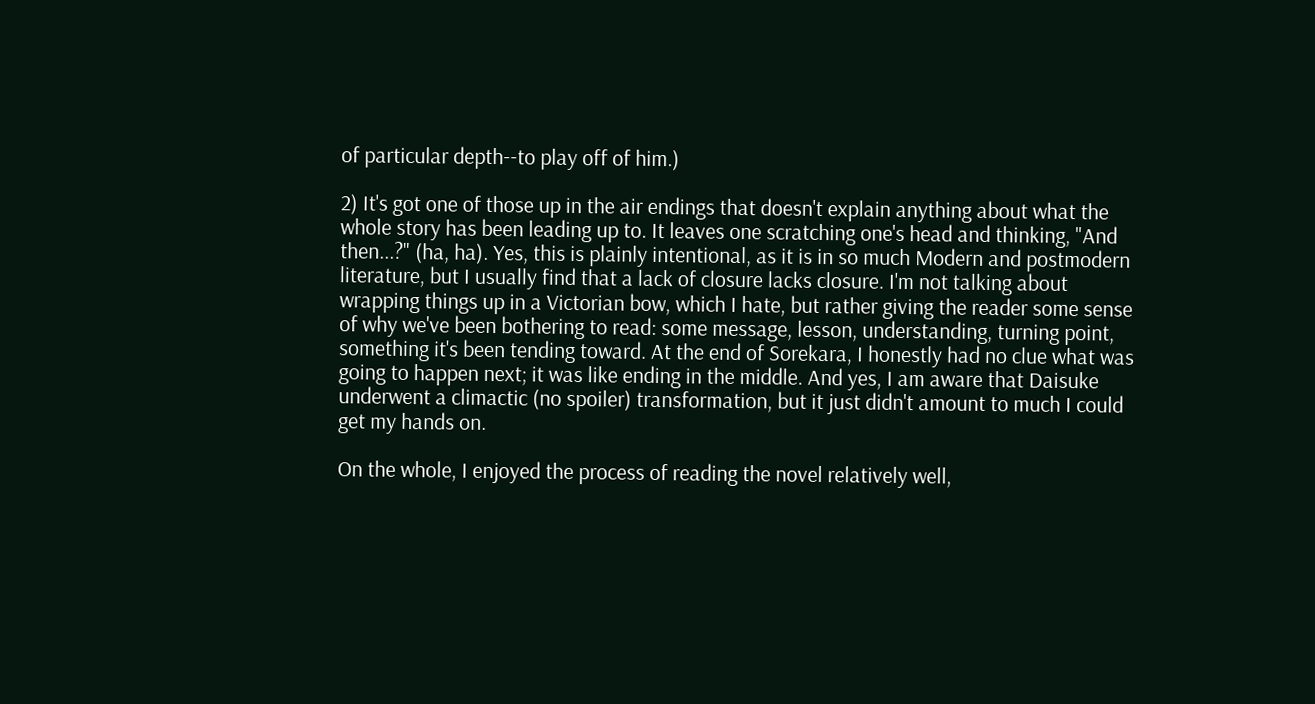of particular depth--to play off of him.)

2) It's got one of those up in the air endings that doesn't explain anything about what the whole story has been leading up to. It leaves one scratching one's head and thinking, "And then...?" (ha, ha). Yes, this is plainly intentional, as it is in so much Modern and postmodern literature, but I usually find that a lack of closure lacks closure. I'm not talking about wrapping things up in a Victorian bow, which I hate, but rather giving the reader some sense of why we've been bothering to read: some message, lesson, understanding, turning point, something it's been tending toward. At the end of Sorekara, I honestly had no clue what was going to happen next; it was like ending in the middle. And yes, I am aware that Daisuke underwent a climactic (no spoiler) transformation, but it just didn't amount to much I could get my hands on.

On the whole, I enjoyed the process of reading the novel relatively well,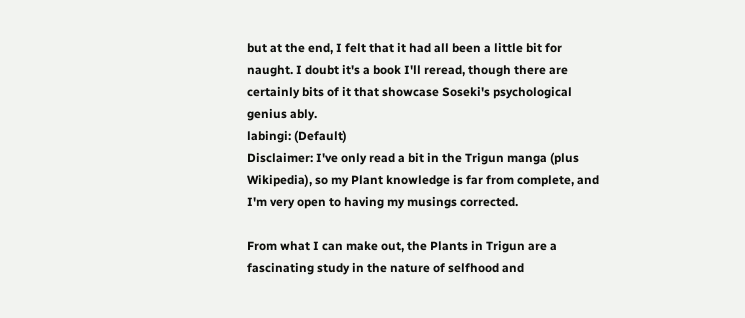but at the end, I felt that it had all been a little bit for naught. I doubt it's a book I'll reread, though there are certainly bits of it that showcase Soseki's psychological genius ably.
labingi: (Default)
Disclaimer: I've only read a bit in the Trigun manga (plus Wikipedia), so my Plant knowledge is far from complete, and I'm very open to having my musings corrected.

From what I can make out, the Plants in Trigun are a fascinating study in the nature of selfhood and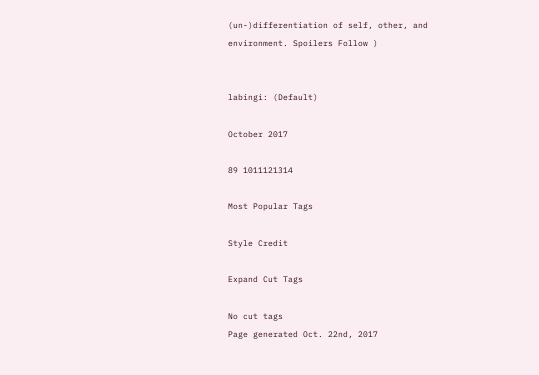(un-)differentiation of self, other, and environment. Spoilers Follow )


labingi: (Default)

October 2017

89 1011121314

Most Popular Tags

Style Credit

Expand Cut Tags

No cut tags
Page generated Oct. 22nd, 2017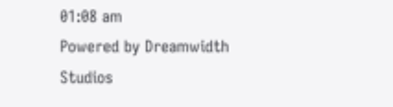01:08 am
Powered by Dreamwidth Studios